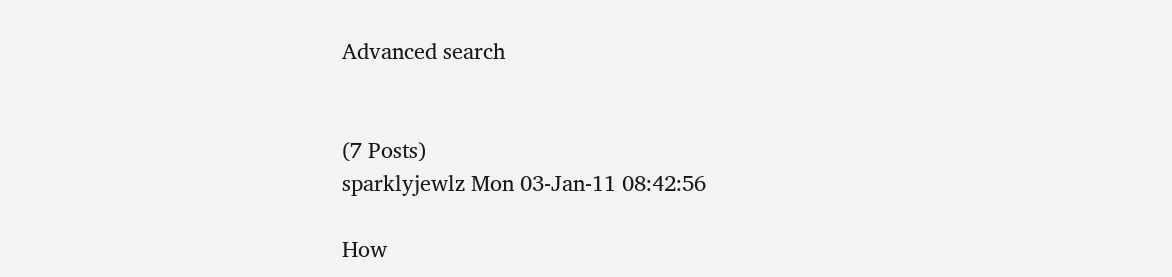Advanced search


(7 Posts)
sparklyjewlz Mon 03-Jan-11 08:42:56

How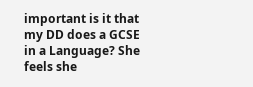important is it that my DD does a GCSE in a Language? She feels she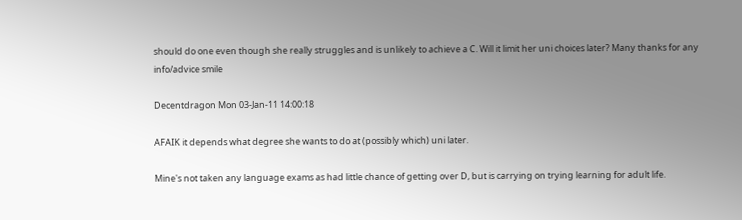should do one even though she really struggles and is unlikely to achieve a C. Will it limit her uni choices later? Many thanks for any info/advice smile

Decentdragon Mon 03-Jan-11 14:00:18

AFAIK it depends what degree she wants to do at (possibly which) uni later.

Mine's not taken any language exams as had little chance of getting over D, but is carrying on trying learning for adult life.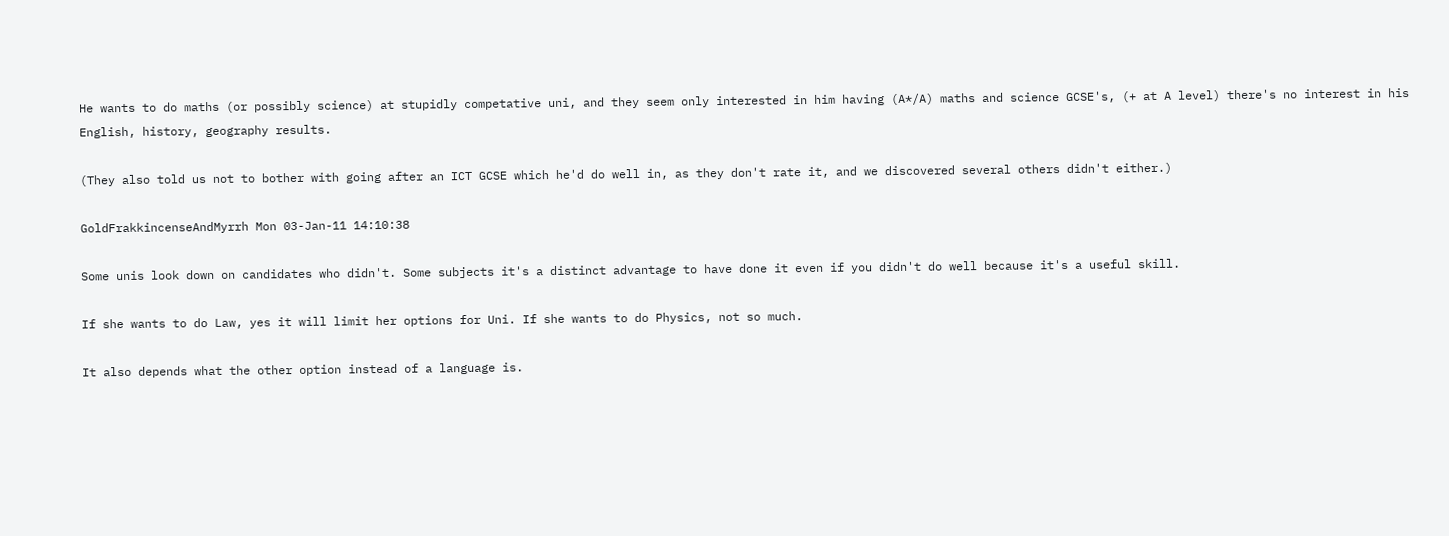He wants to do maths (or possibly science) at stupidly competative uni, and they seem only interested in him having (A*/A) maths and science GCSE's, (+ at A level) there's no interest in his English, history, geography results.

(They also told us not to bother with going after an ICT GCSE which he'd do well in, as they don't rate it, and we discovered several others didn't either.)

GoldFrakkincenseAndMyrrh Mon 03-Jan-11 14:10:38

Some unis look down on candidates who didn't. Some subjects it's a distinct advantage to have done it even if you didn't do well because it's a useful skill.

If she wants to do Law, yes it will limit her options for Uni. If she wants to do Physics, not so much.

It also depends what the other option instead of a language is.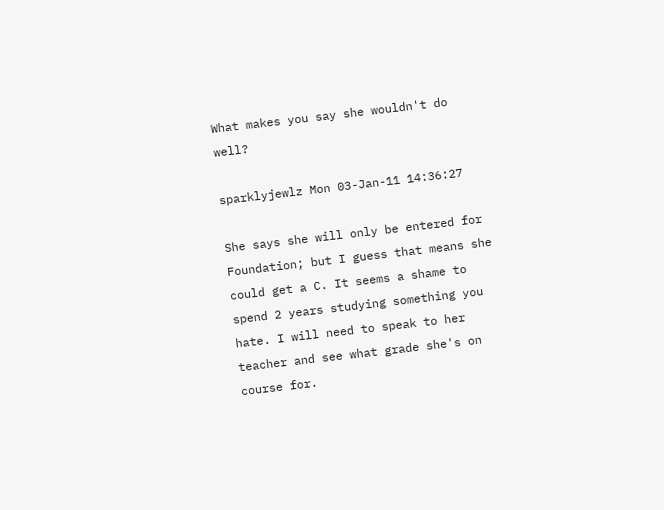What makes you say she wouldn't do well?

sparklyjewlz Mon 03-Jan-11 14:36:27

She says she will only be entered for Foundation; but I guess that means she could get a C. It seems a shame to spend 2 years studying something you hate. I will need to speak to her teacher and see what grade she's on course for.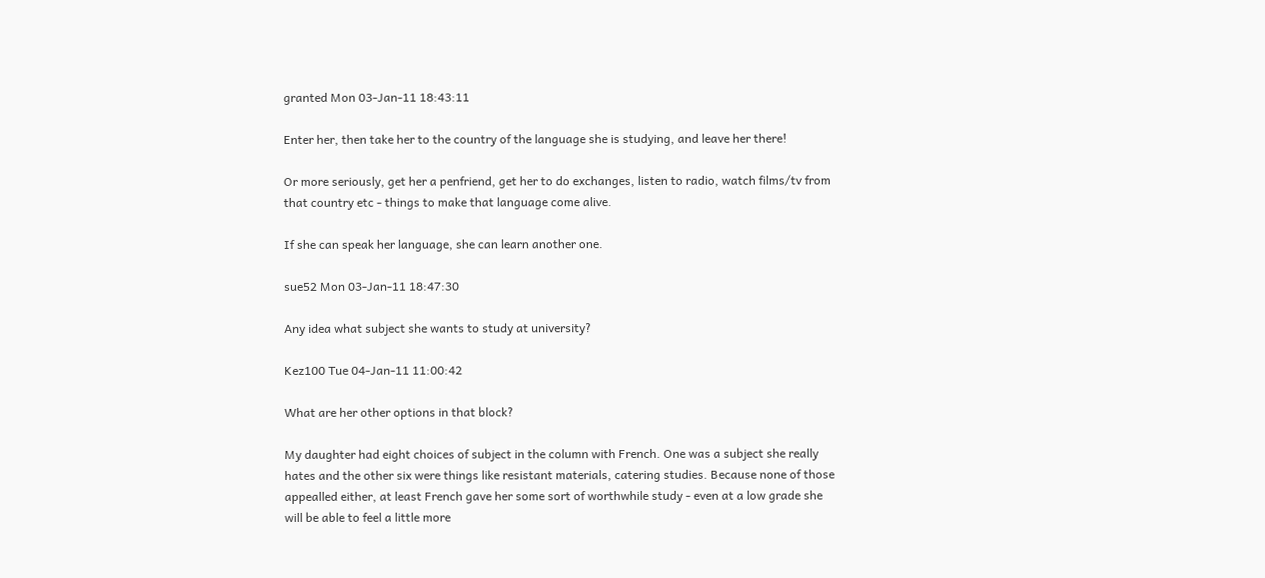granted Mon 03-Jan-11 18:43:11

Enter her, then take her to the country of the language she is studying, and leave her there!

Or more seriously, get her a penfriend, get her to do exchanges, listen to radio, watch films/tv from that country etc - things to make that language come alive.

If she can speak her language, she can learn another one.

sue52 Mon 03-Jan-11 18:47:30

Any idea what subject she wants to study at university?

Kez100 Tue 04-Jan-11 11:00:42

What are her other options in that block?

My daughter had eight choices of subject in the column with French. One was a subject she really hates and the other six were things like resistant materials, catering studies. Because none of those appealled either, at least French gave her some sort of worthwhile study - even at a low grade she will be able to feel a little more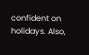confident on holidays. Also,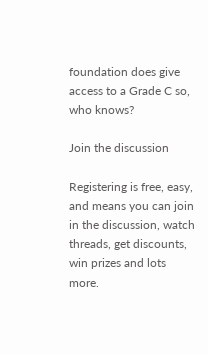foundation does give access to a Grade C so, who knows?

Join the discussion

Registering is free, easy, and means you can join in the discussion, watch threads, get discounts, win prizes and lots more.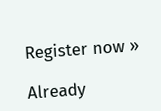Register now »

Already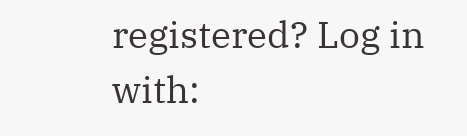registered? Log in with: